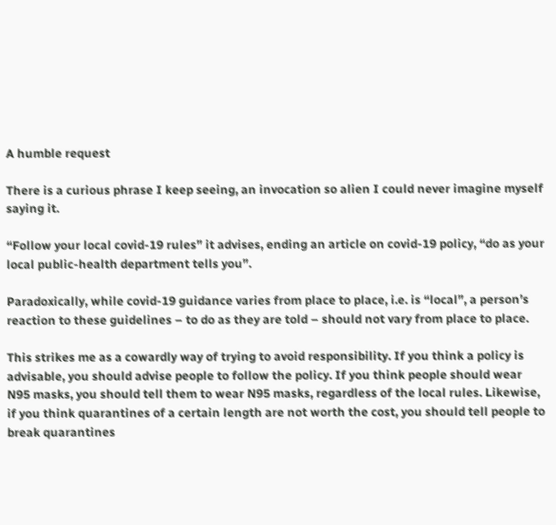A humble request

There is a curious phrase I keep seeing, an invocation so alien I could never imagine myself saying it.

“Follow your local covid-19 rules” it advises, ending an article on covid-19 policy, “do as your local public-health department tells you”.

Paradoxically, while covid-19 guidance varies from place to place, i.e. is “local”, a person’s reaction to these guidelines – to do as they are told – should not vary from place to place.

This strikes me as a cowardly way of trying to avoid responsibility. If you think a policy is advisable, you should advise people to follow the policy. If you think people should wear N95 masks, you should tell them to wear N95 masks, regardless of the local rules. Likewise, if you think quarantines of a certain length are not worth the cost, you should tell people to break quarantines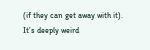(if they can get away with it). It’s deeply weird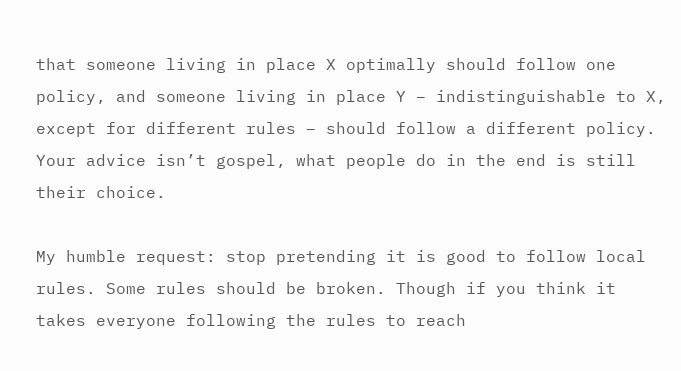that someone living in place X optimally should follow one policy, and someone living in place Y – indistinguishable to X, except for different rules – should follow a different policy. Your advice isn’t gospel, what people do in the end is still their choice.

My humble request: stop pretending it is good to follow local rules. Some rules should be broken. Though if you think it takes everyone following the rules to reach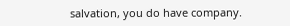salvation, you do have company.